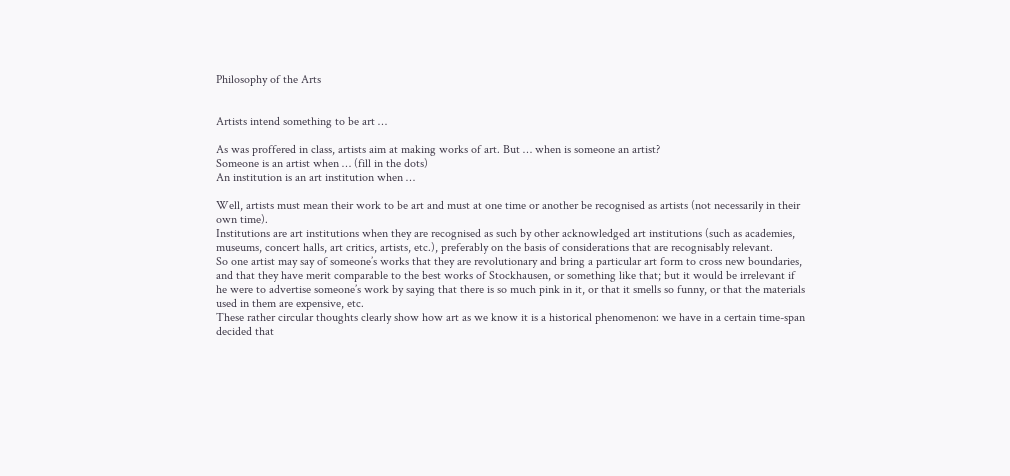Philosophy of the Arts


Artists intend something to be art …

As was proffered in class, artists aim at making works of art. But … when is someone an artist?
Someone is an artist when … (fill in the dots)
An institution is an art institution when …

Well, artists must mean their work to be art and must at one time or another be recognised as artists (not necessarily in their own time).
Institutions are art institutions when they are recognised as such by other acknowledged art institutions (such as academies, museums, concert halls, art critics, artists, etc.), preferably on the basis of considerations that are recognisably relevant.
So one artist may say of someone’s works that they are revolutionary and bring a particular art form to cross new boundaries, and that they have merit comparable to the best works of Stockhausen, or something like that; but it would be irrelevant if he were to advertise someone’s work by saying that there is so much pink in it, or that it smells so funny, or that the materials used in them are expensive, etc.
These rather circular thoughts clearly show how art as we know it is a historical phenomenon: we have in a certain time-span decided that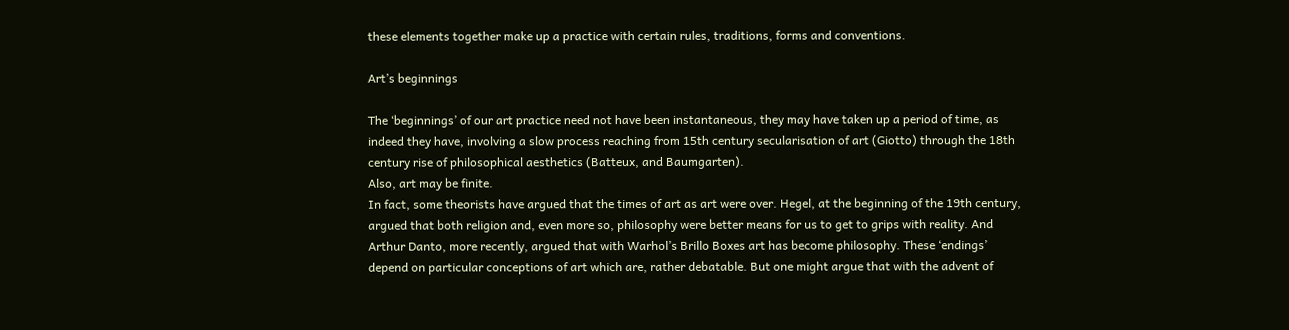these elements together make up a practice with certain rules, traditions, forms and conventions.

Art’s beginnings

The ‘beginnings’ of our art practice need not have been instantaneous, they may have taken up a period of time, as indeed they have, involving a slow process reaching from 15th century secularisation of art (Giotto) through the 18th century rise of philosophical aesthetics (Batteux, and Baumgarten).
Also, art may be finite.
In fact, some theorists have argued that the times of art as art were over. Hegel, at the beginning of the 19th century, argued that both religion and, even more so, philosophy were better means for us to get to grips with reality. And Arthur Danto, more recently, argued that with Warhol’s Brillo Boxes art has become philosophy. These ‘endings’ depend on particular conceptions of art which are, rather debatable. But one might argue that with the advent of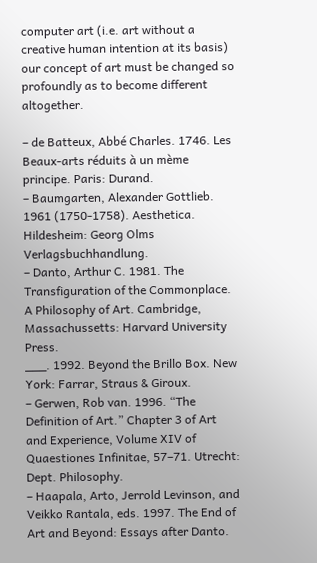computer art (i.e. art without a creative human intention at its basis) our concept of art must be changed so profoundly as to become different altogether.

– de Batteux, Abbé Charles. 1746. Les Beaux-arts réduits à un mème principe. Paris: Durand.
– Baumgarten, Alexander Gottlieb. 1961 (1750-1758). Aesthetica. Hildesheim: Georg Olms Verlagsbuchhandlung.
– Danto, Arthur C. 1981. The Transfiguration of the Commonplace. A Philosophy of Art. Cambridge, Massachussetts: Harvard University Press.
___. 1992. Beyond the Brillo Box. New York: Farrar, Straus & Giroux.
– Gerwen, Rob van. 1996. “The Definition of Art.” Chapter 3 of Art and Experience, Volume XIV of Quaestiones Infinitae, 57–71. Utrecht: Dept. Philosophy.
– Haapala, Arto, Jerrold Levinson, and Veikko Rantala, eds. 1997. The End of Art and Beyond: Essays after Danto.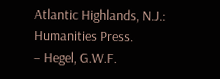Atlantic Highlands, N.J.: Humanities Press.
– Hegel, G.W.F.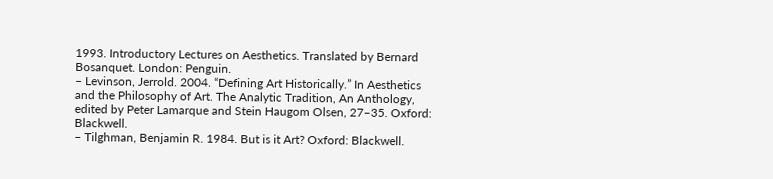1993. Introductory Lectures on Aesthetics. Translated by Bernard Bosanquet. London: Penguin.
– Levinson, Jerrold. 2004. “Defining Art Historically.” In Aesthetics and the Philosophy of Art. The Analytic Tradition, An Anthology, edited by Peter Lamarque and Stein Haugom Olsen, 27–35. Oxford: Blackwell.
– Tilghman, Benjamin R. 1984. But is it Art? Oxford: Blackwell.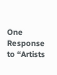One Response to “Artists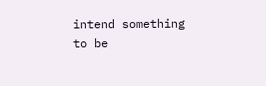intend something to be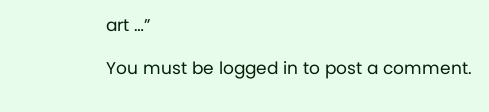art …”

You must be logged in to post a comment.